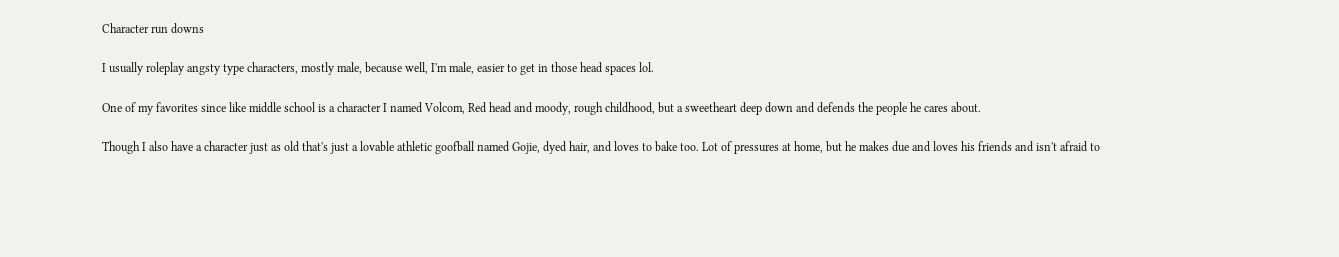Character run downs

I usually roleplay angsty type characters, mostly male, because well, I'm male, easier to get in those head spaces lol.

One of my favorites since like middle school is a character I named Volcom, Red head and moody, rough childhood, but a sweetheart deep down and defends the people he cares about.

Though I also have a character just as old that's just a lovable athletic goofball named Gojie, dyed hair, and loves to bake too. Lot of pressures at home, but he makes due and loves his friends and isn't afraid to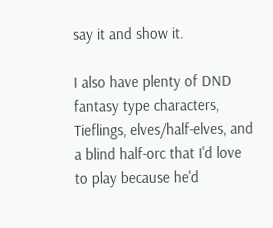say it and show it.

I also have plenty of DND fantasy type characters, Tieflings, elves/half-elves, and a blind half-orc that I'd love to play because he'd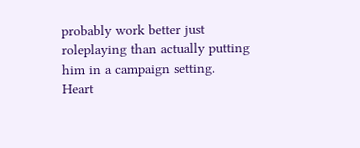probably work better just roleplaying than actually putting him in a campaign setting.
Heart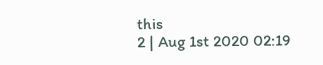this
2 | Aug 1st 2020 02:19